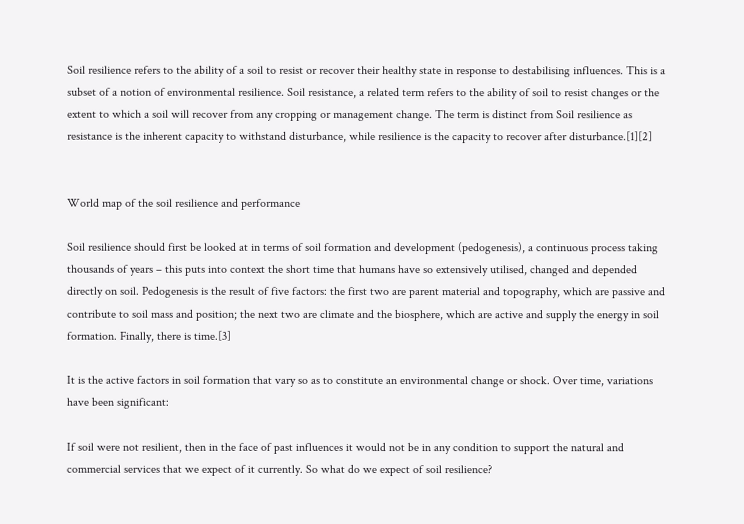Soil resilience refers to the ability of a soil to resist or recover their healthy state in response to destabilising influences. This is a subset of a notion of environmental resilience. Soil resistance, a related term refers to the ability of soil to resist changes or the extent to which a soil will recover from any cropping or management change. The term is distinct from Soil resilience as resistance is the inherent capacity to withstand disturbance, while resilience is the capacity to recover after disturbance.[1][2]


World map of the soil resilience and performance

Soil resilience should first be looked at in terms of soil formation and development (pedogenesis), a continuous process taking thousands of years – this puts into context the short time that humans have so extensively utilised, changed and depended directly on soil. Pedogenesis is the result of five factors: the first two are parent material and topography, which are passive and contribute to soil mass and position; the next two are climate and the biosphere, which are active and supply the energy in soil formation. Finally, there is time.[3]

It is the active factors in soil formation that vary so as to constitute an environmental change or shock. Over time, variations have been significant:

If soil were not resilient, then in the face of past influences it would not be in any condition to support the natural and commercial services that we expect of it currently. So what do we expect of soil resilience?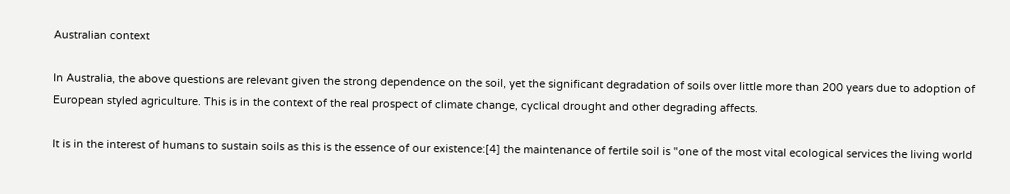Australian context

In Australia, the above questions are relevant given the strong dependence on the soil, yet the significant degradation of soils over little more than 200 years due to adoption of European styled agriculture. This is in the context of the real prospect of climate change, cyclical drought and other degrading affects.

It is in the interest of humans to sustain soils as this is the essence of our existence:[4] the maintenance of fertile soil is "one of the most vital ecological services the living world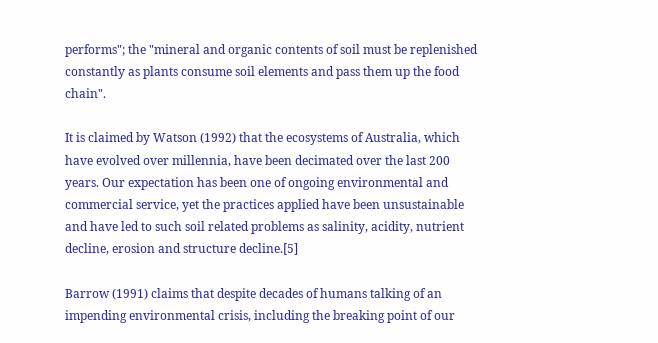performs"; the "mineral and organic contents of soil must be replenished constantly as plants consume soil elements and pass them up the food chain".

It is claimed by Watson (1992) that the ecosystems of Australia, which have evolved over millennia, have been decimated over the last 200 years. Our expectation has been one of ongoing environmental and commercial service, yet the practices applied have been unsustainable and have led to such soil related problems as salinity, acidity, nutrient decline, erosion and structure decline.[5]

Barrow (1991) claims that despite decades of humans talking of an impending environmental crisis, including the breaking point of our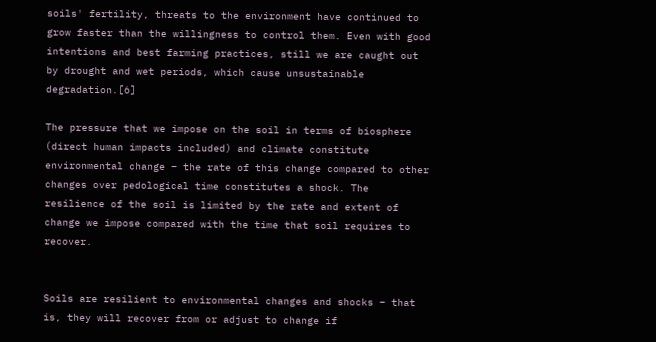soils' fertility, threats to the environment have continued to grow faster than the willingness to control them. Even with good intentions and best farming practices, still we are caught out by drought and wet periods, which cause unsustainable degradation.[6]

The pressure that we impose on the soil in terms of biosphere (direct human impacts included) and climate constitute environmental change – the rate of this change compared to other changes over pedological time constitutes a shock. The resilience of the soil is limited by the rate and extent of change we impose compared with the time that soil requires to recover.


Soils are resilient to environmental changes and shocks – that is, they will recover from or adjust to change if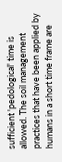sufficient 'pedological' time is allowed. The soil management practices that have been applied by humans in a short time frame are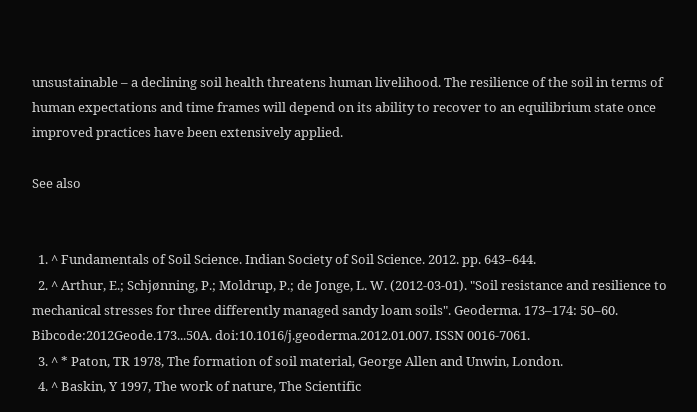unsustainable – a declining soil health threatens human livelihood. The resilience of the soil in terms of human expectations and time frames will depend on its ability to recover to an equilibrium state once improved practices have been extensively applied.

See also


  1. ^ Fundamentals of Soil Science. Indian Society of Soil Science. 2012. pp. 643–644.
  2. ^ Arthur, E.; Schjønning, P.; Moldrup, P.; de Jonge, L. W. (2012-03-01). "Soil resistance and resilience to mechanical stresses for three differently managed sandy loam soils". Geoderma. 173–174: 50–60. Bibcode:2012Geode.173...50A. doi:10.1016/j.geoderma.2012.01.007. ISSN 0016-7061.
  3. ^ * Paton, TR 1978, The formation of soil material, George Allen and Unwin, London.
  4. ^ Baskin, Y 1997, The work of nature, The Scientific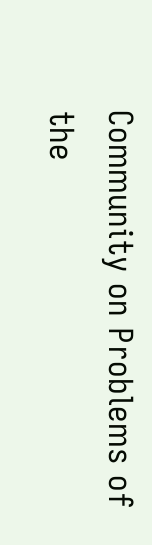Community on Problems of the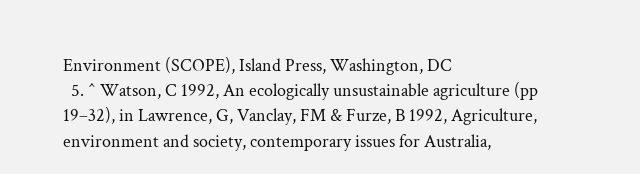Environment (SCOPE), Island Press, Washington, DC
  5. ^ Watson, C 1992, An ecologically unsustainable agriculture (pp 19–32), in Lawrence, G, Vanclay, FM & Furze, B 1992, Agriculture, environment and society, contemporary issues for Australia,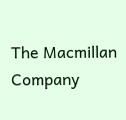The Macmillan Company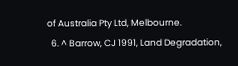of Australia Pty Ltd, Melbourne.
  6. ^ Barrow, CJ 1991, Land Degradation,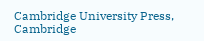Cambridge University Press, Cambridge